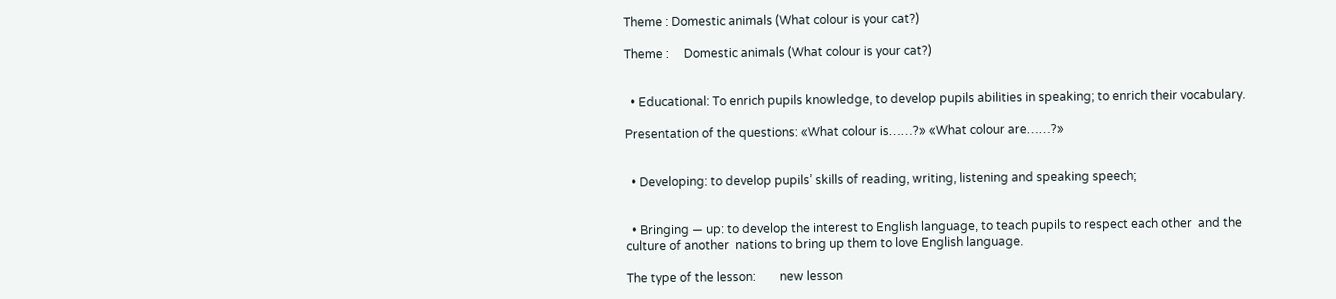Theme : Domestic animals (What colour is your cat?)

Theme :     Domestic animals (What colour is your cat?)


  • Educational: To enrich pupils knowledge, to develop pupils abilities in speaking; to enrich their vocabulary.

Presentation of the questions: «What colour is……?» «What colour are……?»


  • Developing: to develop pupils’ skills of reading, writing, listening and speaking speech;


  • Bringing — up: to develop the interest to English language, to teach pupils to respect each other  and the culture of another  nations to bring up them to love English language.

The type of the lesson:        new lesson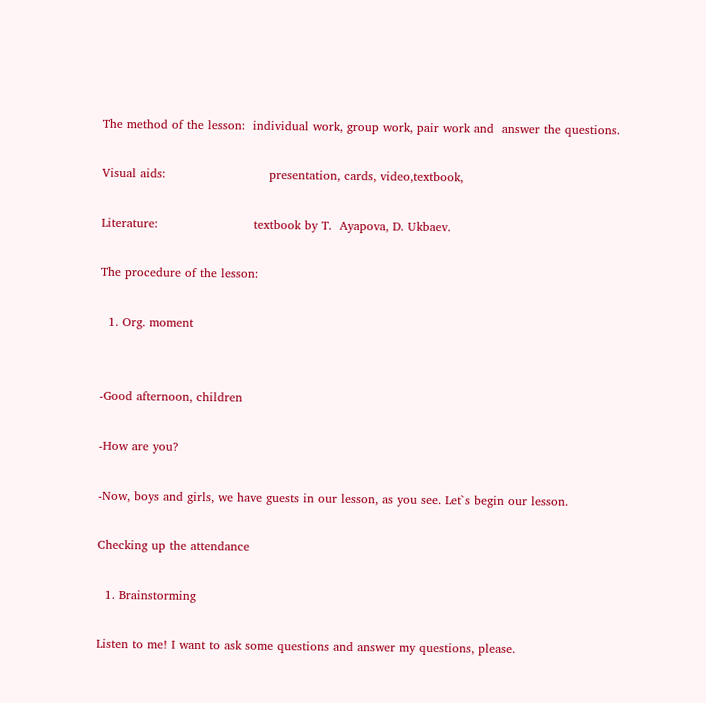The method of the lesson:  individual work, group work, pair work and  answer the questions.

Visual aids:                          presentation, cards, video,textbook,

Literature:                        textbook by T.  Ayapova, D. Ukbaev.

The procedure of the lesson:

  1. Org. moment


-Good afternoon, children

-How are you?

-Now, boys and girls, we have guests in our lesson, as you see. Let`s begin our lesson.

Checking up the attendance

  1. Brainstorming

Listen to me! I want to ask some questions and answer my questions, please.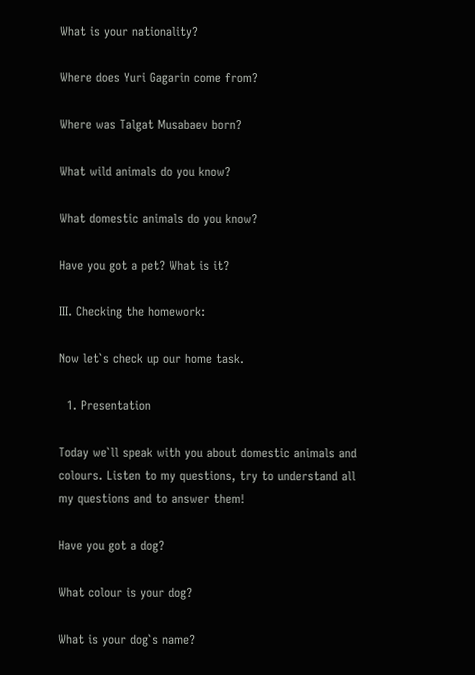What is your nationality?

Where does Yuri Gagarin come from?

Where was Talgat Musabaev born?

What wild animals do you know?

What domestic animals do you know?

Have you got a pet? What is it?

III. Checking the homework:

Now let`s check up our home task.

  1. Presentation

Today we`ll speak with you about domestic animals and colours. Listen to my questions, try to understand all my questions and to answer them!

Have you got a dog?

What colour is your dog?

What is your dog`s name?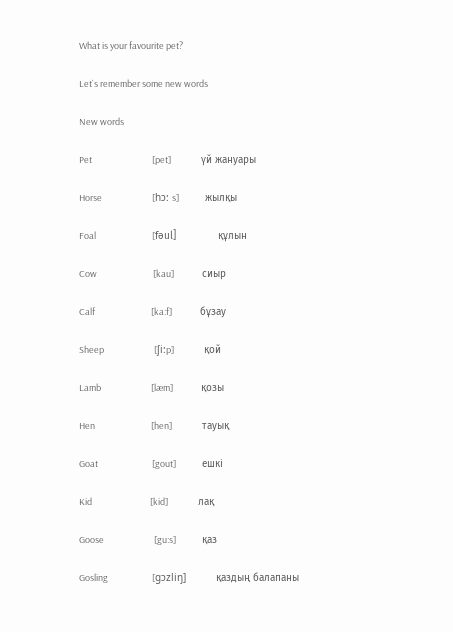What is your favourite pet?

Let`s remember some new words

New words

Pet                              [pet]               үй жануары

Horse                         [hɔ: s]             жылқы

Foal                            [fәul]              құлын

Cow                            [kau]              сиыр

Calf                            [ka:f]              бұзау

Sheep                         [ʃi:p]               қой

Lamb                         [læm]              қозы

Hen                            [hen]               тауық

Goat                           [gout]             ешкі

Kid                             [kid]               лақ

Goose                         [gu:s]             қаз

Gosling                      [gɔzliŋ]          қаздың балапаны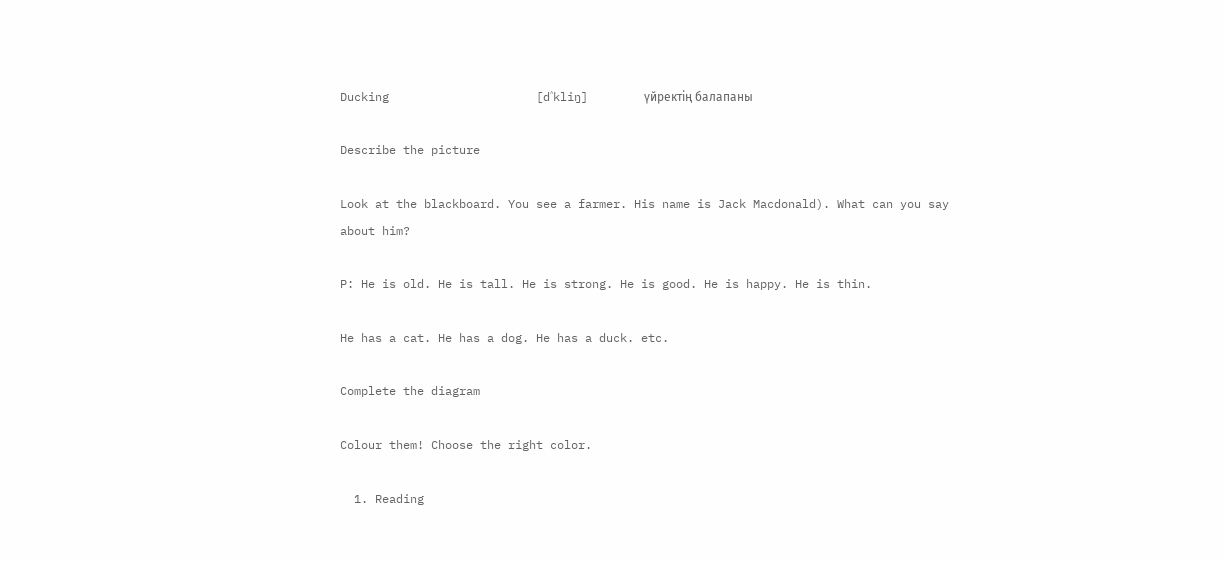Ducking                     [d˄kliŋ]        үйректің балапаны

Describe the picture

Look at the blackboard. You see a farmer. His name is Jack Macdonald). What can you say about him?

P: He is old. He is tall. He is strong. He is good. He is happy. He is thin.

He has a cat. He has a dog. He has a duck. etc.

Complete the diagram

Colour them! Choose the right color.

  1. Reading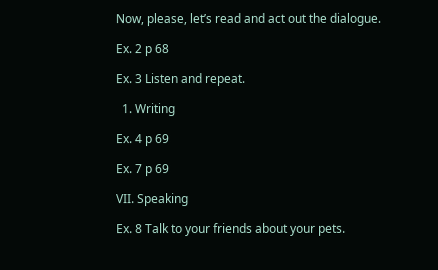Now, please, let’s read and act out the dialogue.

Ex. 2 p 68

Ex. 3 Listen and repeat.

  1. Writing

Ex. 4 p 69

Ex. 7 p 69

VII. Speaking

Ex. 8 Talk to your friends about your pets.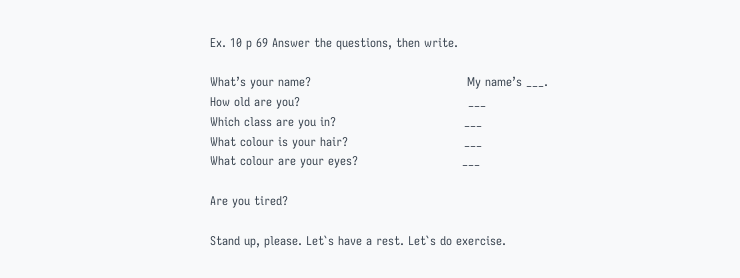Ex. 10 p 69 Answer the questions, then write.

What’s your name?                                       My name’s ___.
How old are you?                                          ___
Which class are you in?                                ___
What colour is your hair?                             ___
What colour are your eyes?                          ___

Are you tired?

Stand up, please. Let`s have a rest. Let`s do exercise.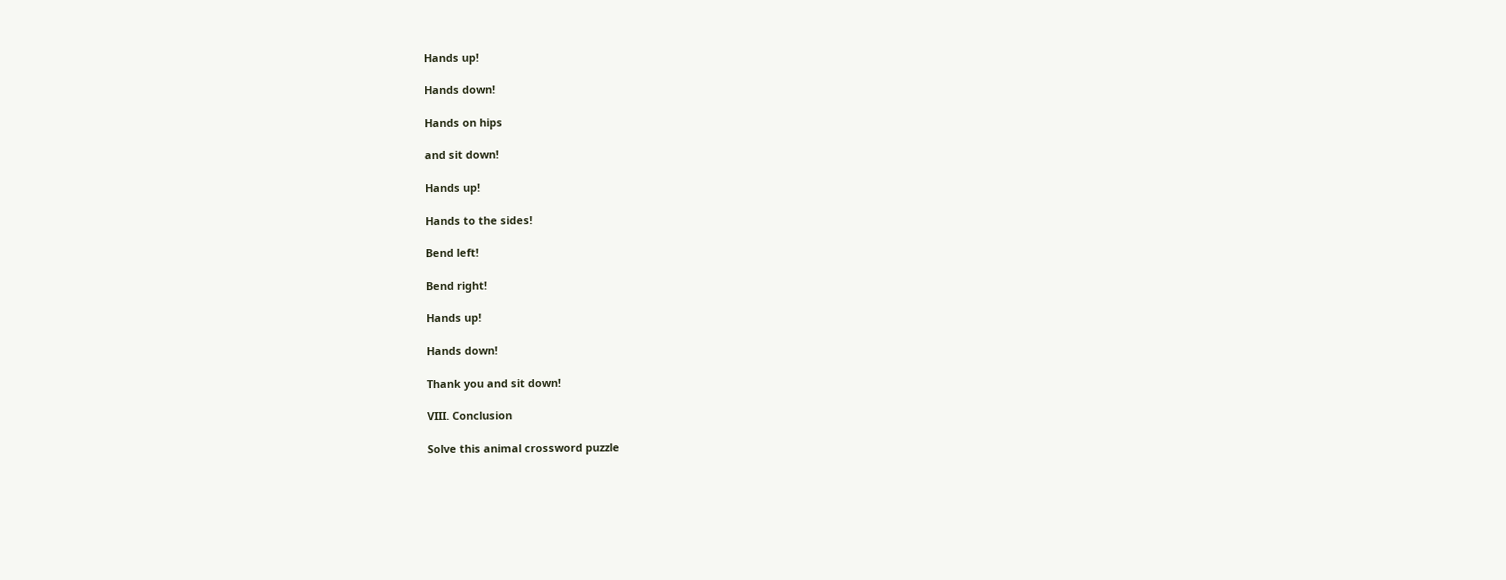Hands up!

Hands down!

Hands on hips

and sit down!

Hands up!

Hands to the sides!

Bend left!

Bend right!

Hands up!

Hands down!

Thank you and sit down!

VIII. Conclusion

Solve this animal crossword puzzle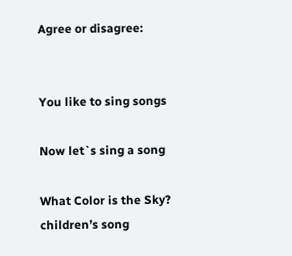Agree or disagree:


You like to sing songs

Now let`s sing a song

What Color is the Sky? children’s song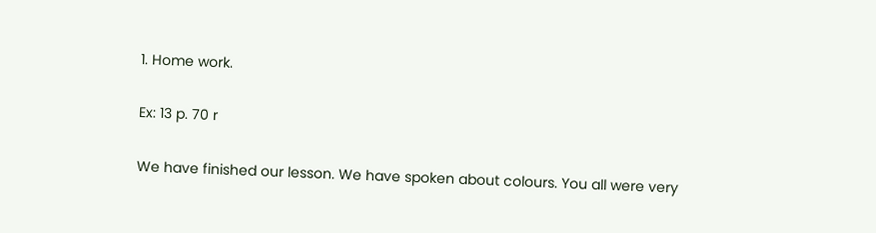1. Home work.

Ex: 13 p. 70 r

We have finished our lesson. We have spoken about colours. You all were very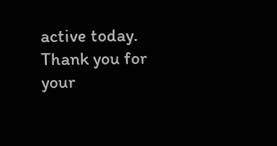active today. Thank you for your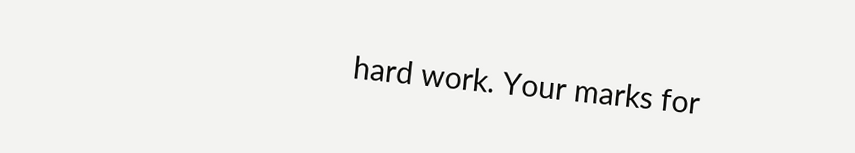hard work. Your marks for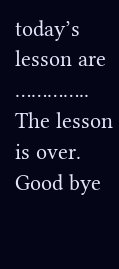today’s lesson are ………….. The lesson is over. Good bye